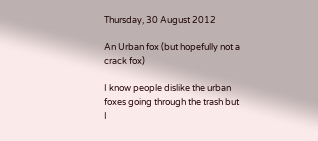Thursday, 30 August 2012

An Urban fox (but hopefully not a crack fox)

I know people dislike the urban foxes going through the trash but I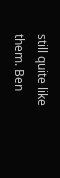still quite like them. Ben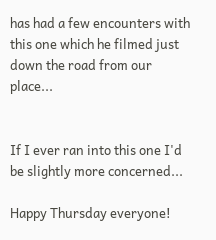has had a few encounters with this one which he filmed just down the road from our place...


If I ever ran into this one I'd be slightly more concerned...

Happy Thursday everyone!